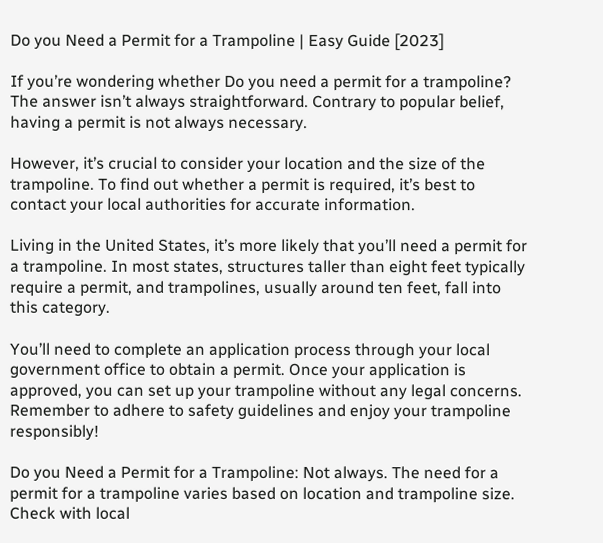Do you Need a Permit for a Trampoline | Easy Guide [2023]

If you’re wondering whether Do you need a permit for a trampoline? The answer isn’t always straightforward. Contrary to popular belief, having a permit is not always necessary.

However, it’s crucial to consider your location and the size of the trampoline. To find out whether a permit is required, it’s best to contact your local authorities for accurate information.

Living in the United States, it’s more likely that you’ll need a permit for a trampoline. In most states, structures taller than eight feet typically require a permit, and trampolines, usually around ten feet, fall into this category.

You’ll need to complete an application process through your local government office to obtain a permit. Once your application is approved, you can set up your trampoline without any legal concerns. Remember to adhere to safety guidelines and enjoy your trampoline responsibly!

Do you Need a Permit for a Trampoline: Not always. The need for a permit for a trampoline varies based on location and trampoline size. Check with local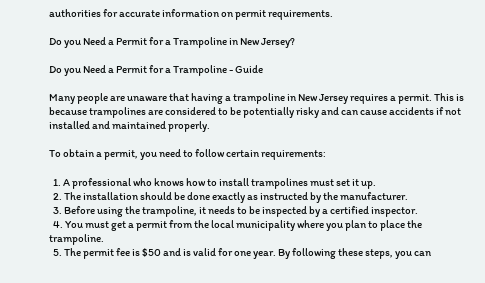authorities for accurate information on permit requirements.

Do you Need a Permit for a Trampoline in New Jersey?

Do you Need a Permit for a Trampoline - Guide

Many people are unaware that having a trampoline in New Jersey requires a permit. This is because trampolines are considered to be potentially risky and can cause accidents if not installed and maintained properly.

To obtain a permit, you need to follow certain requirements:

  1. A professional who knows how to install trampolines must set it up.
  2. The installation should be done exactly as instructed by the manufacturer.
  3. Before using the trampoline, it needs to be inspected by a certified inspector.
  4. You must get a permit from the local municipality where you plan to place the trampoline.
  5. The permit fee is $50 and is valid for one year. By following these steps, you can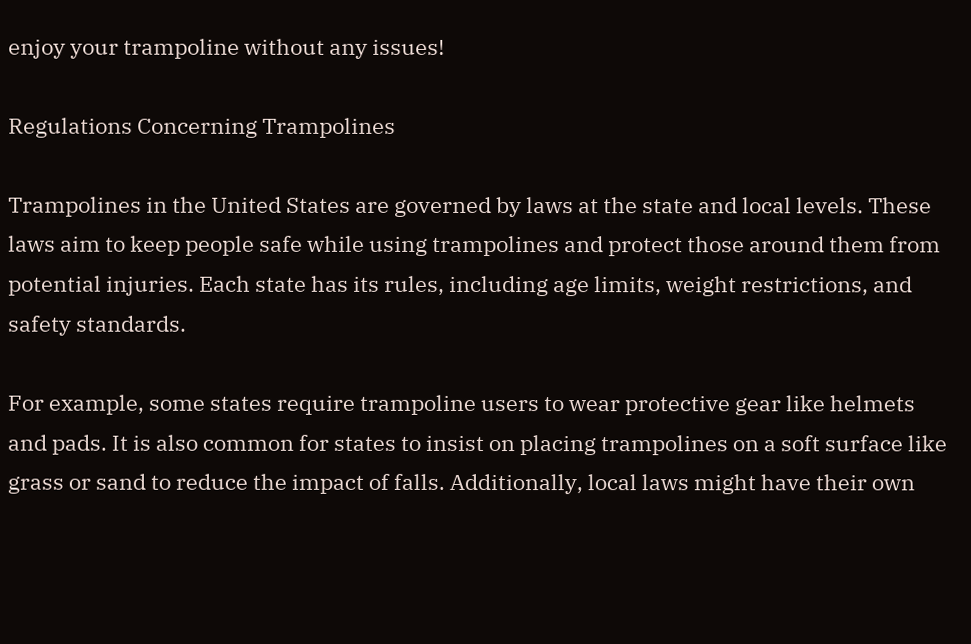enjoy your trampoline without any issues!

Regulations Concerning Trampolines

Trampolines in the United States are governed by laws at the state and local levels. These laws aim to keep people safe while using trampolines and protect those around them from potential injuries. Each state has its rules, including age limits, weight restrictions, and safety standards.

For example, some states require trampoline users to wear protective gear like helmets and pads. It is also common for states to insist on placing trampolines on a soft surface like grass or sand to reduce the impact of falls. Additionally, local laws might have their own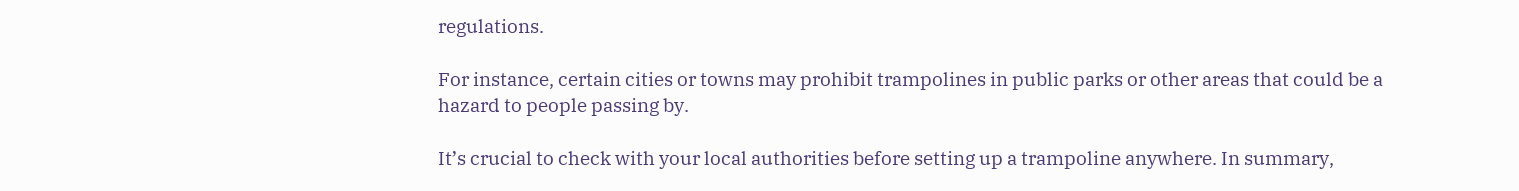regulations.

For instance, certain cities or towns may prohibit trampolines in public parks or other areas that could be a hazard to people passing by.

It’s crucial to check with your local authorities before setting up a trampoline anywhere. In summary,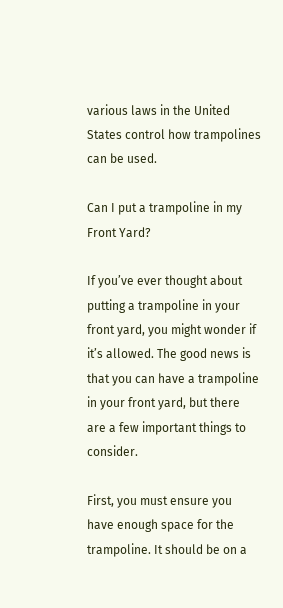various laws in the United States control how trampolines can be used.

Can I put a trampoline in my Front Yard?

If you’ve ever thought about putting a trampoline in your front yard, you might wonder if it’s allowed. The good news is that you can have a trampoline in your front yard, but there are a few important things to consider.

First, you must ensure you have enough space for the trampoline. It should be on a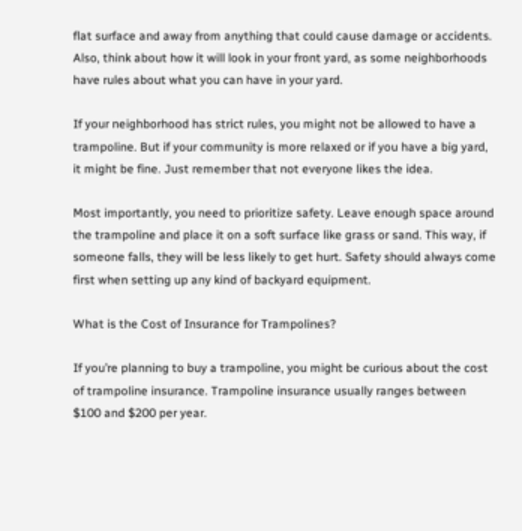flat surface and away from anything that could cause damage or accidents. Also, think about how it will look in your front yard, as some neighborhoods have rules about what you can have in your yard.

If your neighborhood has strict rules, you might not be allowed to have a trampoline. But if your community is more relaxed or if you have a big yard, it might be fine. Just remember that not everyone likes the idea.

Most importantly, you need to prioritize safety. Leave enough space around the trampoline and place it on a soft surface like grass or sand. This way, if someone falls, they will be less likely to get hurt. Safety should always come first when setting up any kind of backyard equipment.

What is the Cost of Insurance for Trampolines?

If you’re planning to buy a trampoline, you might be curious about the cost of trampoline insurance. Trampoline insurance usually ranges between $100 and $200 per year.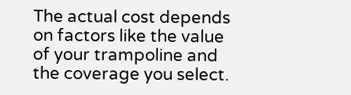The actual cost depends on factors like the value of your trampoline and the coverage you select.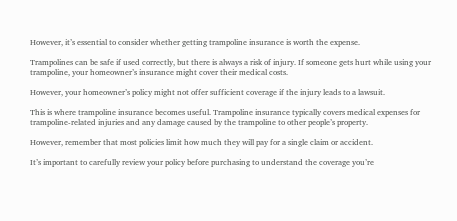However, it’s essential to consider whether getting trampoline insurance is worth the expense.

Trampolines can be safe if used correctly, but there is always a risk of injury. If someone gets hurt while using your trampoline, your homeowner’s insurance might cover their medical costs.

However, your homeowner’s policy might not offer sufficient coverage if the injury leads to a lawsuit.

This is where trampoline insurance becomes useful. Trampoline insurance typically covers medical expenses for trampoline-related injuries and any damage caused by the trampoline to other people’s property.

However, remember that most policies limit how much they will pay for a single claim or accident.

It’s important to carefully review your policy before purchasing to understand the coverage you’re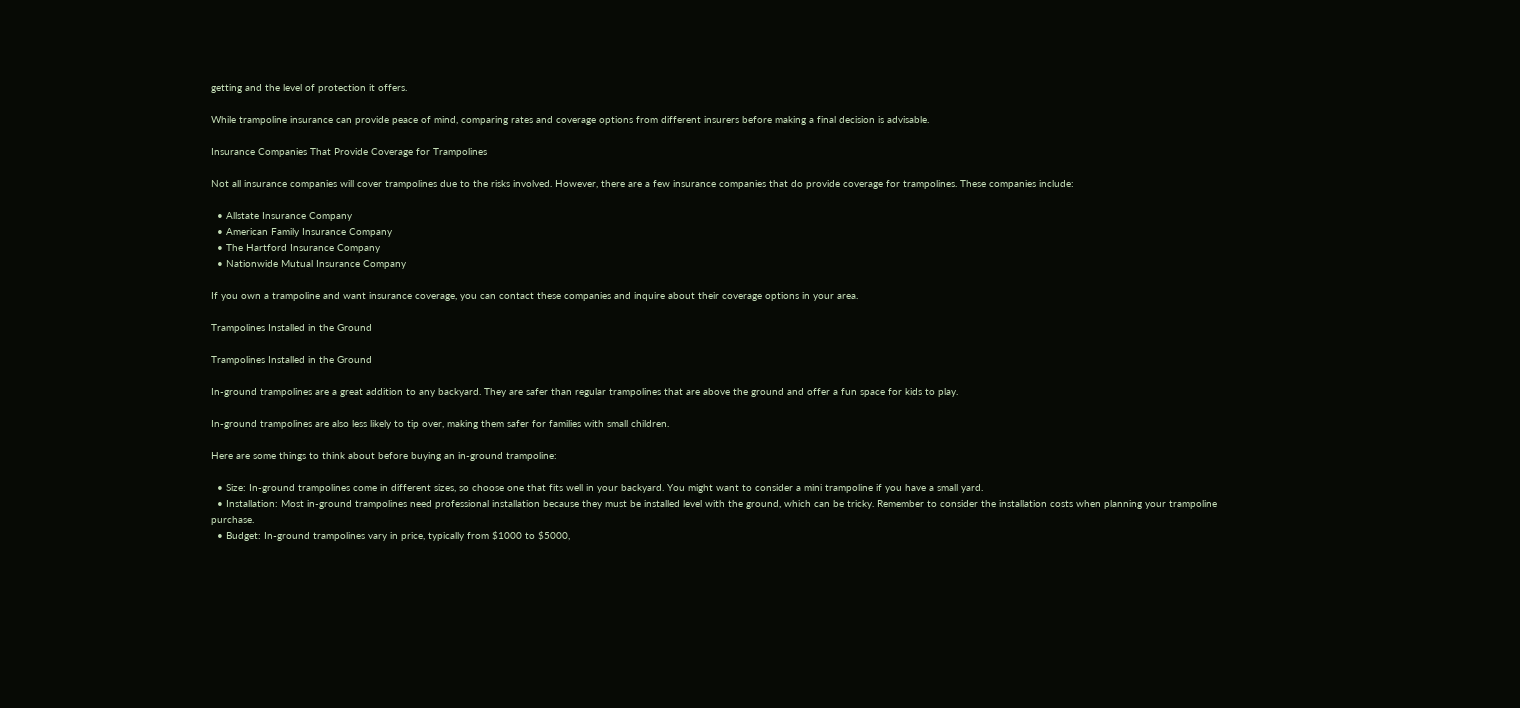getting and the level of protection it offers.

While trampoline insurance can provide peace of mind, comparing rates and coverage options from different insurers before making a final decision is advisable.

Insurance Companies That Provide Coverage for Trampolines

Not all insurance companies will cover trampolines due to the risks involved. However, there are a few insurance companies that do provide coverage for trampolines. These companies include:

  • Allstate Insurance Company
  • American Family Insurance Company
  • The Hartford Insurance Company
  • Nationwide Mutual Insurance Company

If you own a trampoline and want insurance coverage, you can contact these companies and inquire about their coverage options in your area.

Trampolines Installed in the Ground

Trampolines Installed in the Ground

In-ground trampolines are a great addition to any backyard. They are safer than regular trampolines that are above the ground and offer a fun space for kids to play.

In-ground trampolines are also less likely to tip over, making them safer for families with small children.

Here are some things to think about before buying an in-ground trampoline:

  • Size: In-ground trampolines come in different sizes, so choose one that fits well in your backyard. You might want to consider a mini trampoline if you have a small yard.
  • Installation: Most in-ground trampolines need professional installation because they must be installed level with the ground, which can be tricky. Remember to consider the installation costs when planning your trampoline purchase.
  • Budget: In-ground trampolines vary in price, typically from $1000 to $5000,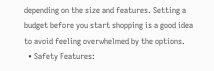depending on the size and features. Setting a budget before you start shopping is a good idea to avoid feeling overwhelmed by the options.
  • Safety Features: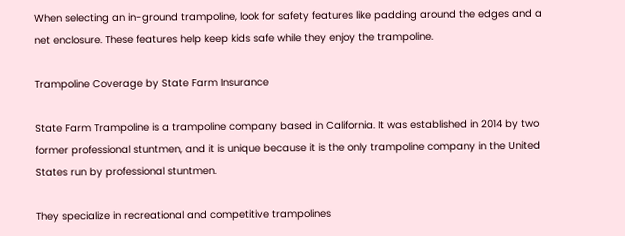When selecting an in-ground trampoline, look for safety features like padding around the edges and a net enclosure. These features help keep kids safe while they enjoy the trampoline.

Trampoline Coverage by State Farm Insurance

State Farm Trampoline is a trampoline company based in California. It was established in 2014 by two former professional stuntmen, and it is unique because it is the only trampoline company in the United States run by professional stuntmen.

They specialize in recreational and competitive trampolines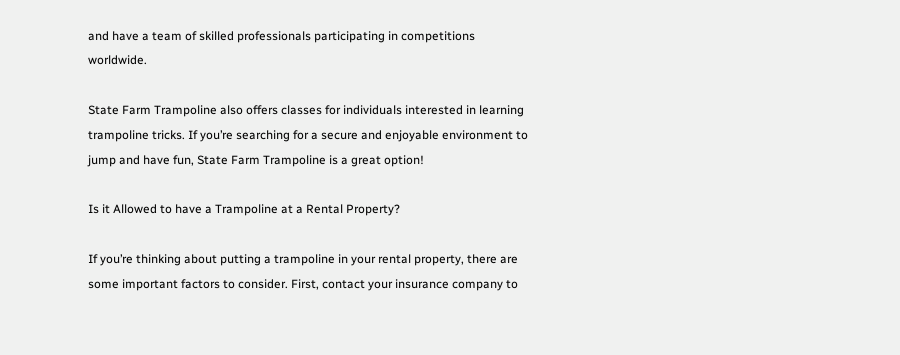and have a team of skilled professionals participating in competitions worldwide.

State Farm Trampoline also offers classes for individuals interested in learning trampoline tricks. If you’re searching for a secure and enjoyable environment to jump and have fun, State Farm Trampoline is a great option!

Is it Allowed to have a Trampoline at a Rental Property?

If you’re thinking about putting a trampoline in your rental property, there are some important factors to consider. First, contact your insurance company to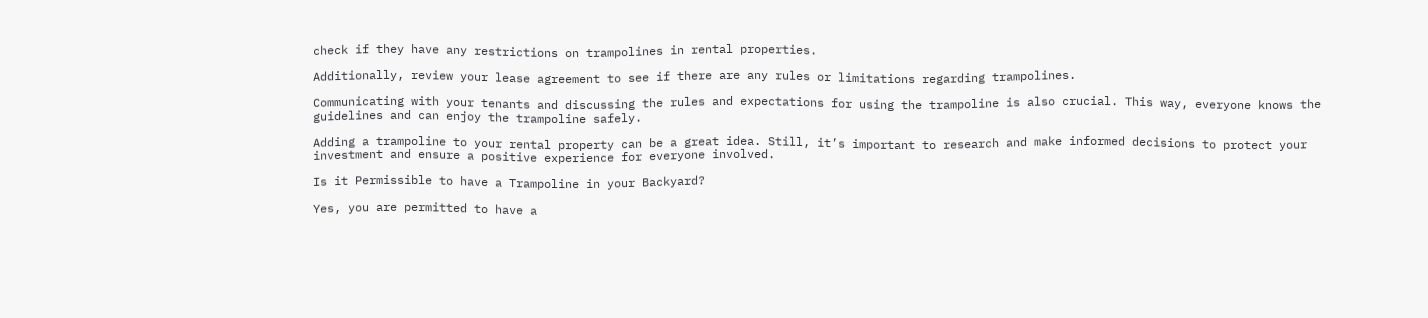check if they have any restrictions on trampolines in rental properties.

Additionally, review your lease agreement to see if there are any rules or limitations regarding trampolines.

Communicating with your tenants and discussing the rules and expectations for using the trampoline is also crucial. This way, everyone knows the guidelines and can enjoy the trampoline safely.

Adding a trampoline to your rental property can be a great idea. Still, it’s important to research and make informed decisions to protect your investment and ensure a positive experience for everyone involved.

Is it Permissible to have a Trampoline in your Backyard?

Yes, you are permitted to have a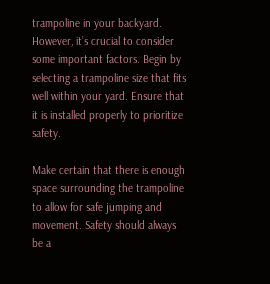trampoline in your backyard. However, it’s crucial to consider some important factors. Begin by selecting a trampoline size that fits well within your yard. Ensure that it is installed properly to prioritize safety.

Make certain that there is enough space surrounding the trampoline to allow for safe jumping and movement. Safety should always be a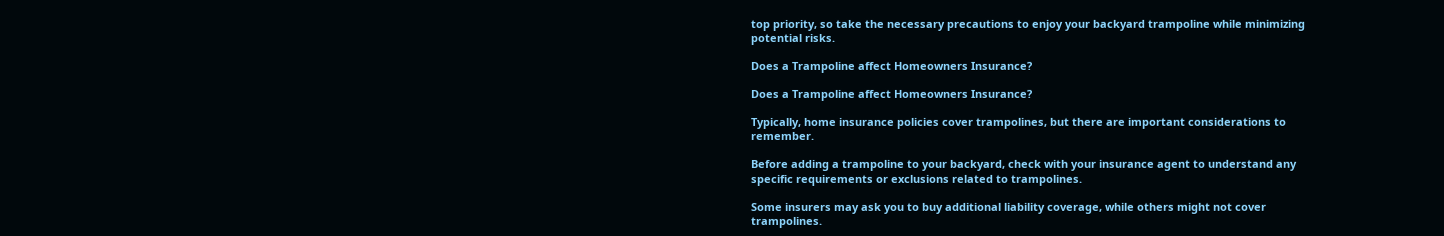top priority, so take the necessary precautions to enjoy your backyard trampoline while minimizing potential risks.

Does a Trampoline affect Homeowners Insurance?

Does a Trampoline affect Homeowners Insurance?

Typically, home insurance policies cover trampolines, but there are important considerations to remember.

Before adding a trampoline to your backyard, check with your insurance agent to understand any specific requirements or exclusions related to trampolines.

Some insurers may ask you to buy additional liability coverage, while others might not cover trampolines.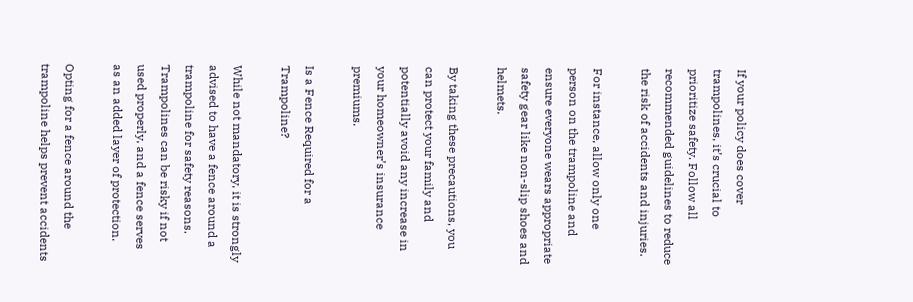If your policy does cover trampolines, it’s crucial to prioritize safety. Follow all recommended guidelines to reduce the risk of accidents and injuries.

For instance, allow only one person on the trampoline and ensure everyone wears appropriate safety gear like non-slip shoes and helmets.

By taking these precautions, you can protect your family and potentially avoid any increase in your homeowner’s insurance premiums.

Is a Fence Required for a Trampoline?

While not mandatory, it is strongly advised to have a fence around a trampoline for safety reasons. Trampolines can be risky if not used properly, and a fence serves as an added layer of protection.

Opting for a fence around the trampoline helps prevent accidents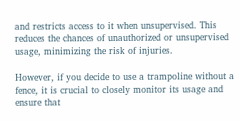and restricts access to it when unsupervised. This reduces the chances of unauthorized or unsupervised usage, minimizing the risk of injuries.

However, if you decide to use a trampoline without a fence, it is crucial to closely monitor its usage and ensure that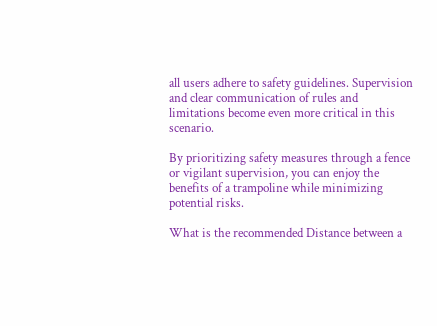all users adhere to safety guidelines. Supervision and clear communication of rules and limitations become even more critical in this scenario.

By prioritizing safety measures through a fence or vigilant supervision, you can enjoy the benefits of a trampoline while minimizing potential risks.

What is the recommended Distance between a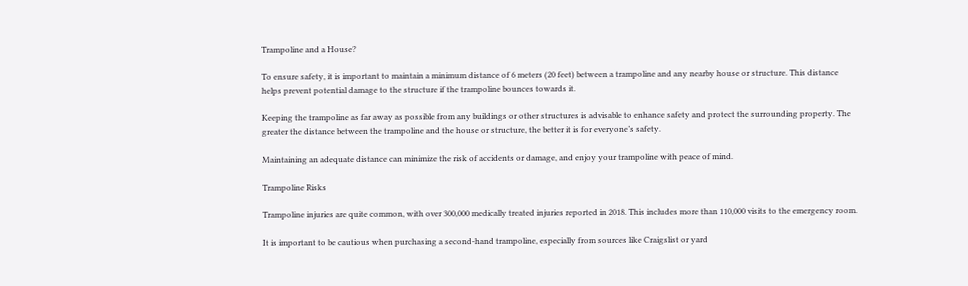Trampoline and a House?

To ensure safety, it is important to maintain a minimum distance of 6 meters (20 feet) between a trampoline and any nearby house or structure. This distance helps prevent potential damage to the structure if the trampoline bounces towards it.

Keeping the trampoline as far away as possible from any buildings or other structures is advisable to enhance safety and protect the surrounding property. The greater the distance between the trampoline and the house or structure, the better it is for everyone’s safety.

Maintaining an adequate distance can minimize the risk of accidents or damage, and enjoy your trampoline with peace of mind.

Trampoline Risks

Trampoline injuries are quite common, with over 300,000 medically treated injuries reported in 2018. This includes more than 110,000 visits to the emergency room.

It is important to be cautious when purchasing a second-hand trampoline, especially from sources like Craigslist or yard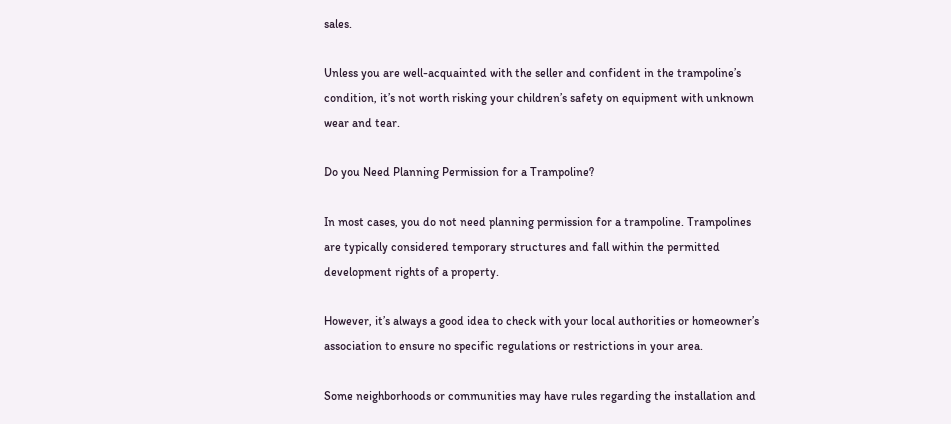sales.

Unless you are well-acquainted with the seller and confident in the trampoline’s condition, it’s not worth risking your children’s safety on equipment with unknown wear and tear.

Do you Need Planning Permission for a Trampoline?

In most cases, you do not need planning permission for a trampoline. Trampolines are typically considered temporary structures and fall within the permitted development rights of a property.

However, it’s always a good idea to check with your local authorities or homeowner’s association to ensure no specific regulations or restrictions in your area.

Some neighborhoods or communities may have rules regarding the installation and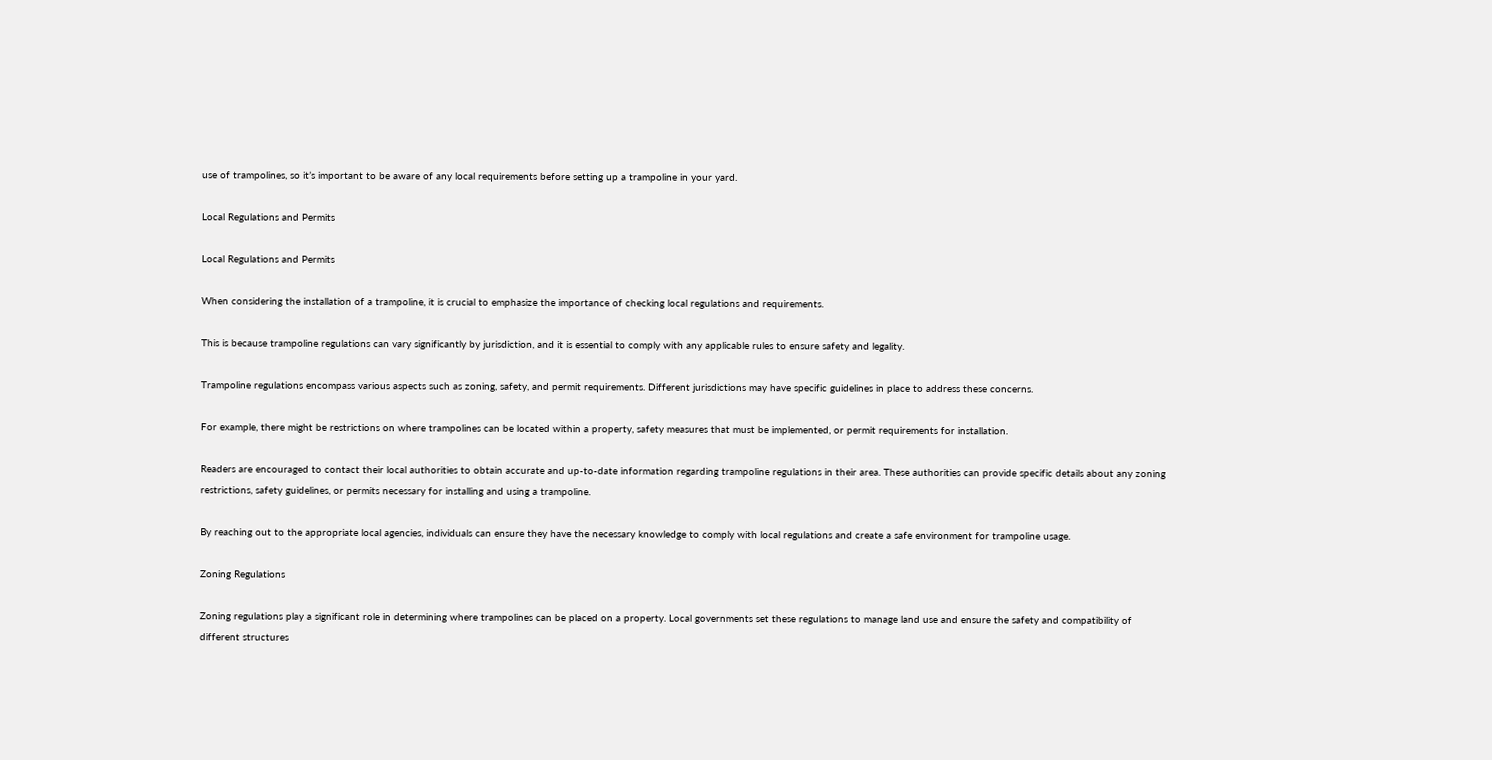use of trampolines, so it’s important to be aware of any local requirements before setting up a trampoline in your yard.

Local Regulations and Permits

Local Regulations and Permits

When considering the installation of a trampoline, it is crucial to emphasize the importance of checking local regulations and requirements.

This is because trampoline regulations can vary significantly by jurisdiction, and it is essential to comply with any applicable rules to ensure safety and legality.

Trampoline regulations encompass various aspects such as zoning, safety, and permit requirements. Different jurisdictions may have specific guidelines in place to address these concerns.

For example, there might be restrictions on where trampolines can be located within a property, safety measures that must be implemented, or permit requirements for installation.

Readers are encouraged to contact their local authorities to obtain accurate and up-to-date information regarding trampoline regulations in their area. These authorities can provide specific details about any zoning restrictions, safety guidelines, or permits necessary for installing and using a trampoline.

By reaching out to the appropriate local agencies, individuals can ensure they have the necessary knowledge to comply with local regulations and create a safe environment for trampoline usage.

Zoning Regulations

Zoning regulations play a significant role in determining where trampolines can be placed on a property. Local governments set these regulations to manage land use and ensure the safety and compatibility of different structures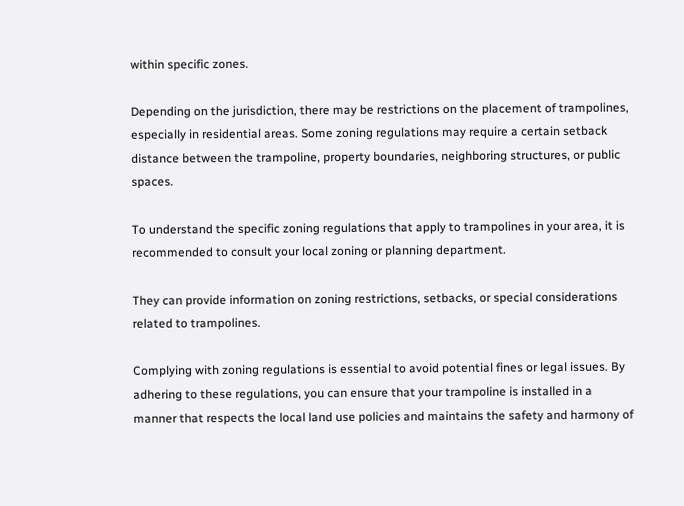within specific zones.

Depending on the jurisdiction, there may be restrictions on the placement of trampolines, especially in residential areas. Some zoning regulations may require a certain setback distance between the trampoline, property boundaries, neighboring structures, or public spaces.

To understand the specific zoning regulations that apply to trampolines in your area, it is recommended to consult your local zoning or planning department.

They can provide information on zoning restrictions, setbacks, or special considerations related to trampolines.

Complying with zoning regulations is essential to avoid potential fines or legal issues. By adhering to these regulations, you can ensure that your trampoline is installed in a manner that respects the local land use policies and maintains the safety and harmony of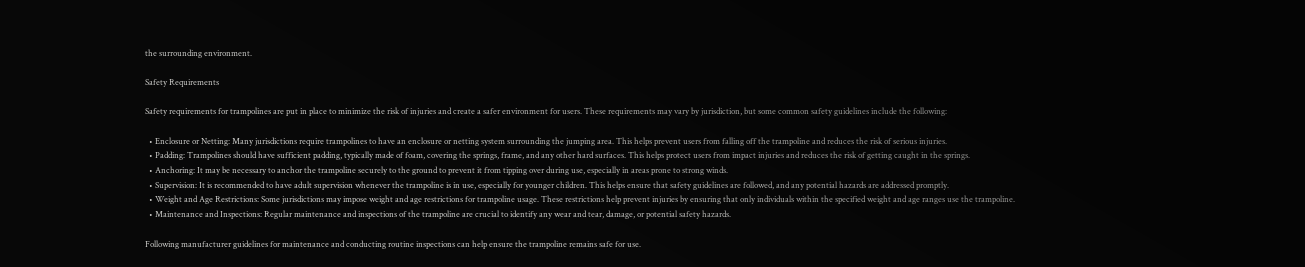the surrounding environment.

Safety Requirements

Safety requirements for trampolines are put in place to minimize the risk of injuries and create a safer environment for users. These requirements may vary by jurisdiction, but some common safety guidelines include the following:

  • Enclosure or Netting: Many jurisdictions require trampolines to have an enclosure or netting system surrounding the jumping area. This helps prevent users from falling off the trampoline and reduces the risk of serious injuries.
  • Padding: Trampolines should have sufficient padding, typically made of foam, covering the springs, frame, and any other hard surfaces. This helps protect users from impact injuries and reduces the risk of getting caught in the springs.
  • Anchoring: It may be necessary to anchor the trampoline securely to the ground to prevent it from tipping over during use, especially in areas prone to strong winds.
  • Supervision: It is recommended to have adult supervision whenever the trampoline is in use, especially for younger children. This helps ensure that safety guidelines are followed, and any potential hazards are addressed promptly.
  • Weight and Age Restrictions: Some jurisdictions may impose weight and age restrictions for trampoline usage. These restrictions help prevent injuries by ensuring that only individuals within the specified weight and age ranges use the trampoline.
  • Maintenance and Inspections: Regular maintenance and inspections of the trampoline are crucial to identify any wear and tear, damage, or potential safety hazards.

Following manufacturer guidelines for maintenance and conducting routine inspections can help ensure the trampoline remains safe for use.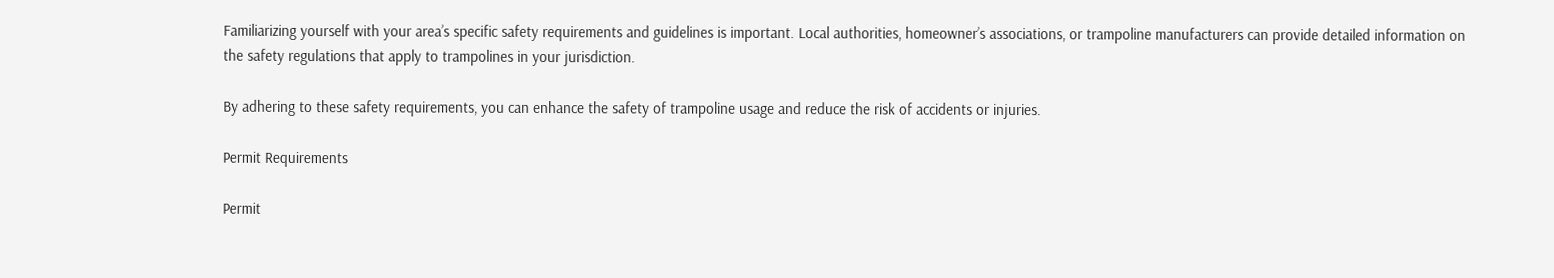Familiarizing yourself with your area’s specific safety requirements and guidelines is important. Local authorities, homeowner’s associations, or trampoline manufacturers can provide detailed information on the safety regulations that apply to trampolines in your jurisdiction.

By adhering to these safety requirements, you can enhance the safety of trampoline usage and reduce the risk of accidents or injuries.

Permit Requirements

Permit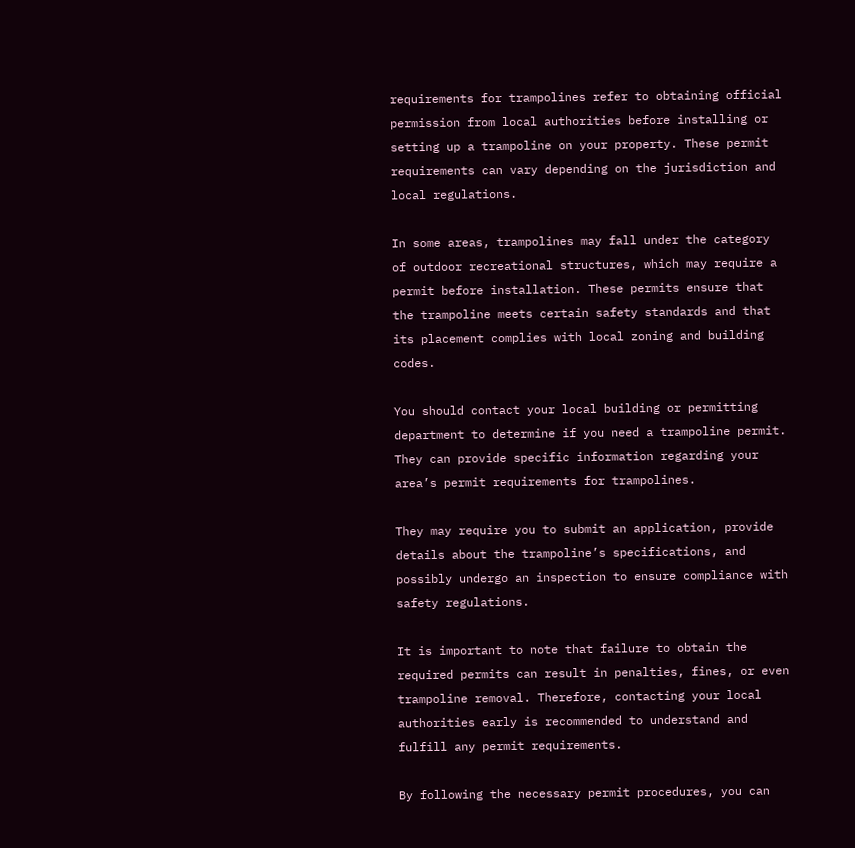requirements for trampolines refer to obtaining official permission from local authorities before installing or setting up a trampoline on your property. These permit requirements can vary depending on the jurisdiction and local regulations.

In some areas, trampolines may fall under the category of outdoor recreational structures, which may require a permit before installation. These permits ensure that the trampoline meets certain safety standards and that its placement complies with local zoning and building codes.

You should contact your local building or permitting department to determine if you need a trampoline permit. They can provide specific information regarding your area’s permit requirements for trampolines.

They may require you to submit an application, provide details about the trampoline’s specifications, and possibly undergo an inspection to ensure compliance with safety regulations.

It is important to note that failure to obtain the required permits can result in penalties, fines, or even trampoline removal. Therefore, contacting your local authorities early is recommended to understand and fulfill any permit requirements.

By following the necessary permit procedures, you can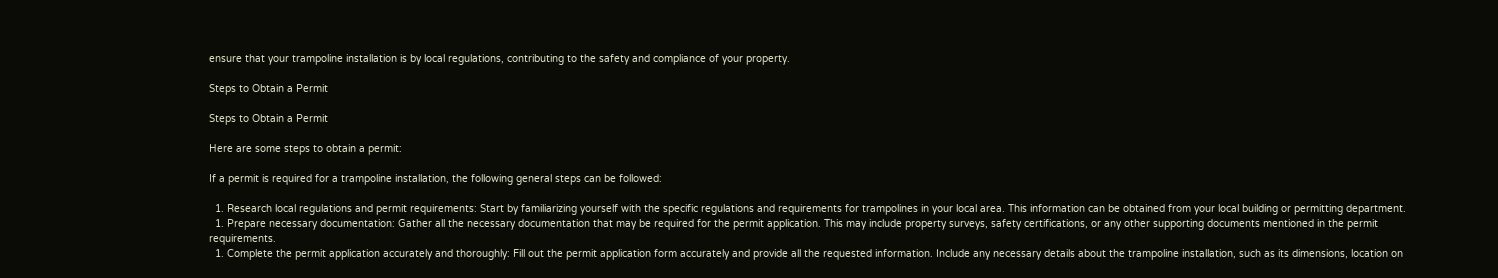ensure that your trampoline installation is by local regulations, contributing to the safety and compliance of your property.

Steps to Obtain a Permit

Steps to Obtain a Permit

Here are some steps to obtain a permit:

If a permit is required for a trampoline installation, the following general steps can be followed:

  1. Research local regulations and permit requirements: Start by familiarizing yourself with the specific regulations and requirements for trampolines in your local area. This information can be obtained from your local building or permitting department.
  1. Prepare necessary documentation: Gather all the necessary documentation that may be required for the permit application. This may include property surveys, safety certifications, or any other supporting documents mentioned in the permit requirements.
  1. Complete the permit application accurately and thoroughly: Fill out the permit application form accurately and provide all the requested information. Include any necessary details about the trampoline installation, such as its dimensions, location on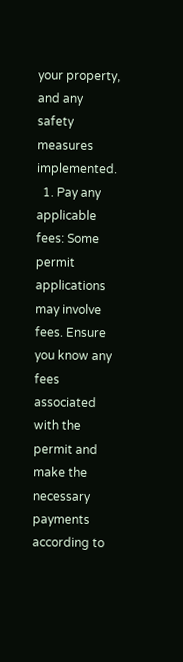your property, and any safety measures implemented.
  1. Pay any applicable fees: Some permit applications may involve fees. Ensure you know any fees associated with the permit and make the necessary payments according to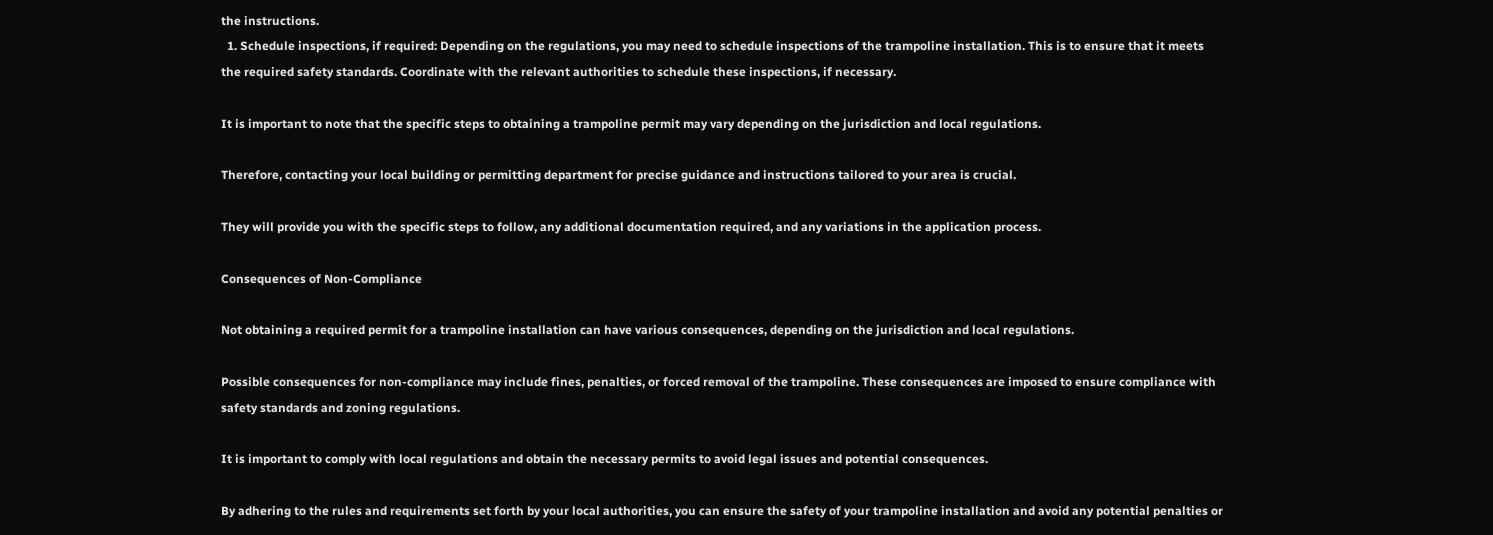the instructions.
  1. Schedule inspections, if required: Depending on the regulations, you may need to schedule inspections of the trampoline installation. This is to ensure that it meets the required safety standards. Coordinate with the relevant authorities to schedule these inspections, if necessary.

It is important to note that the specific steps to obtaining a trampoline permit may vary depending on the jurisdiction and local regulations.

Therefore, contacting your local building or permitting department for precise guidance and instructions tailored to your area is crucial.

They will provide you with the specific steps to follow, any additional documentation required, and any variations in the application process.

Consequences of Non-Compliance

Not obtaining a required permit for a trampoline installation can have various consequences, depending on the jurisdiction and local regulations.

Possible consequences for non-compliance may include fines, penalties, or forced removal of the trampoline. These consequences are imposed to ensure compliance with safety standards and zoning regulations.

It is important to comply with local regulations and obtain the necessary permits to avoid legal issues and potential consequences.

By adhering to the rules and requirements set forth by your local authorities, you can ensure the safety of your trampoline installation and avoid any potential penalties or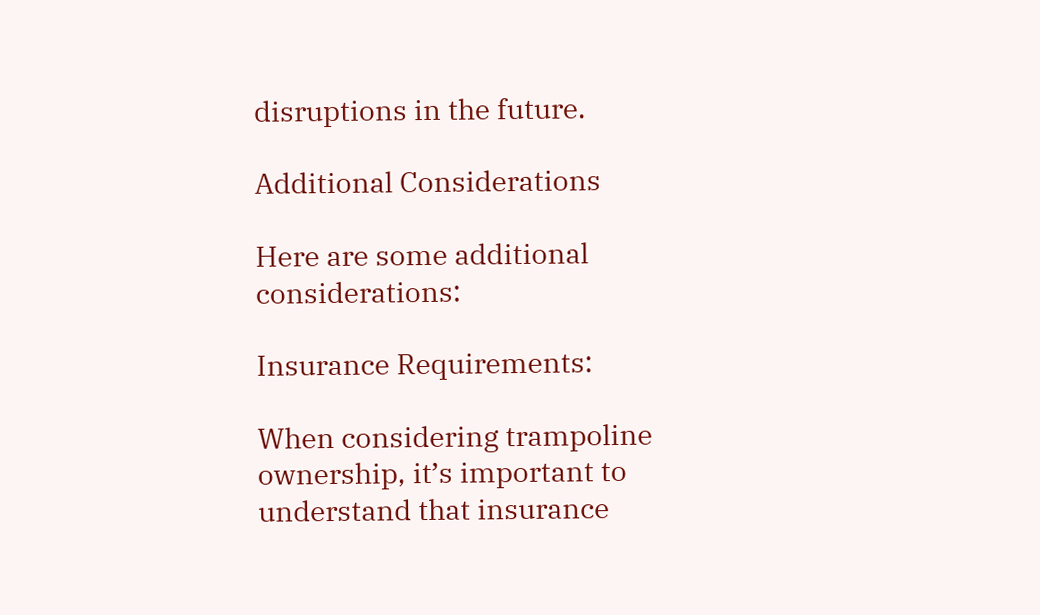disruptions in the future.

Additional Considerations

Here are some additional considerations:

Insurance Requirements:

When considering trampoline ownership, it’s important to understand that insurance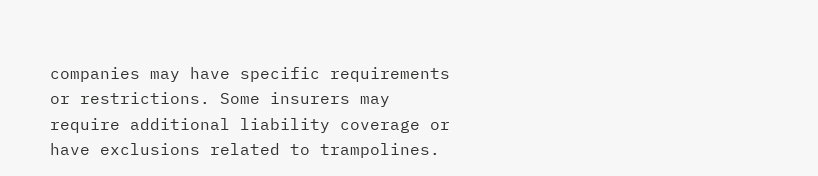companies may have specific requirements or restrictions. Some insurers may require additional liability coverage or have exclusions related to trampolines.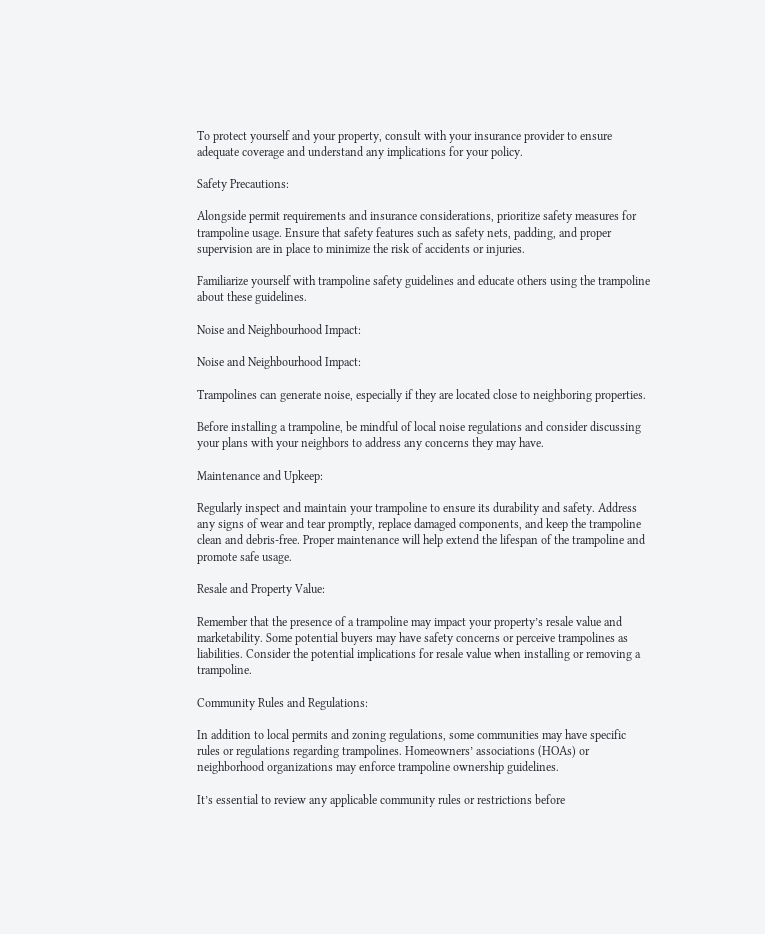To protect yourself and your property, consult with your insurance provider to ensure adequate coverage and understand any implications for your policy.

Safety Precautions:

Alongside permit requirements and insurance considerations, prioritize safety measures for trampoline usage. Ensure that safety features such as safety nets, padding, and proper supervision are in place to minimize the risk of accidents or injuries.

Familiarize yourself with trampoline safety guidelines and educate others using the trampoline about these guidelines.

Noise and Neighbourhood Impact:

Noise and Neighbourhood Impact:

Trampolines can generate noise, especially if they are located close to neighboring properties.

Before installing a trampoline, be mindful of local noise regulations and consider discussing your plans with your neighbors to address any concerns they may have.

Maintenance and Upkeep:

Regularly inspect and maintain your trampoline to ensure its durability and safety. Address any signs of wear and tear promptly, replace damaged components, and keep the trampoline clean and debris-free. Proper maintenance will help extend the lifespan of the trampoline and promote safe usage.

Resale and Property Value:

Remember that the presence of a trampoline may impact your property’s resale value and marketability. Some potential buyers may have safety concerns or perceive trampolines as liabilities. Consider the potential implications for resale value when installing or removing a trampoline.

Community Rules and Regulations:

In addition to local permits and zoning regulations, some communities may have specific rules or regulations regarding trampolines. Homeowners’ associations (HOAs) or neighborhood organizations may enforce trampoline ownership guidelines.

It’s essential to review any applicable community rules or restrictions before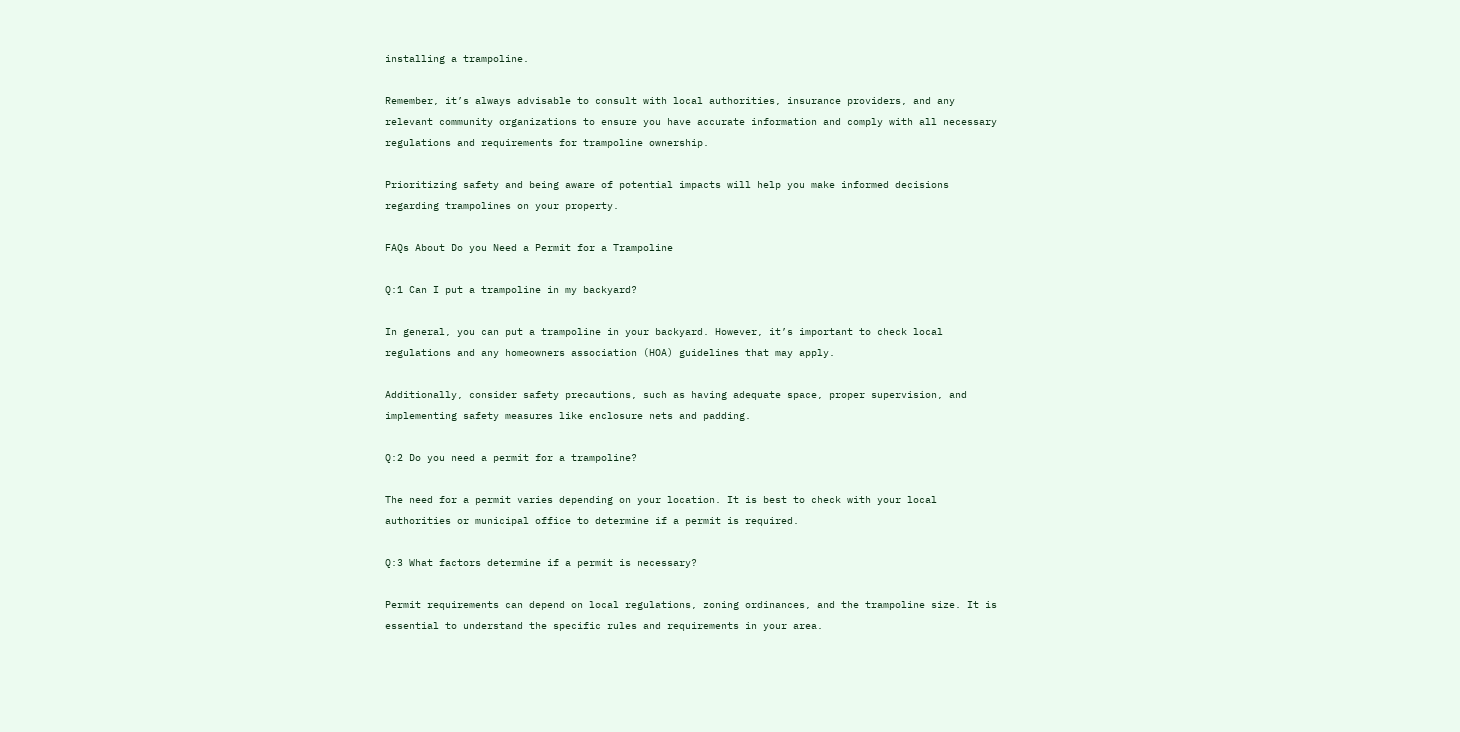installing a trampoline.

Remember, it’s always advisable to consult with local authorities, insurance providers, and any relevant community organizations to ensure you have accurate information and comply with all necessary regulations and requirements for trampoline ownership.

Prioritizing safety and being aware of potential impacts will help you make informed decisions regarding trampolines on your property.

FAQs About Do you Need a Permit for a Trampoline

Q:1 Can I put a trampoline in my backyard?

In general, you can put a trampoline in your backyard. However, it’s important to check local regulations and any homeowners association (HOA) guidelines that may apply.

Additionally, consider safety precautions, such as having adequate space, proper supervision, and implementing safety measures like enclosure nets and padding.

Q:2 Do you need a permit for a trampoline?

The need for a permit varies depending on your location. It is best to check with your local authorities or municipal office to determine if a permit is required.

Q:3 What factors determine if a permit is necessary?

Permit requirements can depend on local regulations, zoning ordinances, and the trampoline size. It is essential to understand the specific rules and requirements in your area.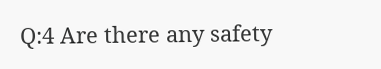Q:4 Are there any safety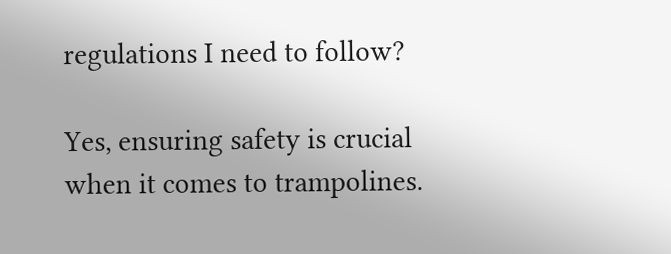regulations I need to follow?

Yes, ensuring safety is crucial when it comes to trampolines.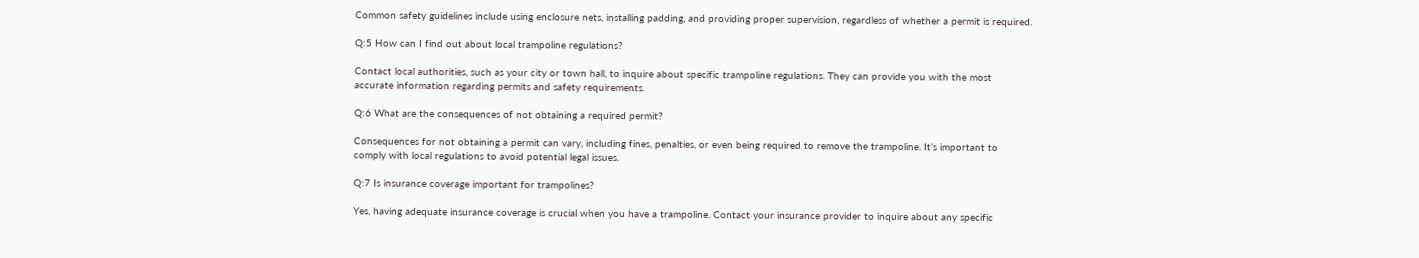Common safety guidelines include using enclosure nets, installing padding, and providing proper supervision, regardless of whether a permit is required.

Q:5 How can I find out about local trampoline regulations?

Contact local authorities, such as your city or town hall, to inquire about specific trampoline regulations. They can provide you with the most accurate information regarding permits and safety requirements.

Q:6 What are the consequences of not obtaining a required permit?

Consequences for not obtaining a permit can vary, including fines, penalties, or even being required to remove the trampoline. It’s important to comply with local regulations to avoid potential legal issues.

Q:7 Is insurance coverage important for trampolines?

Yes, having adequate insurance coverage is crucial when you have a trampoline. Contact your insurance provider to inquire about any specific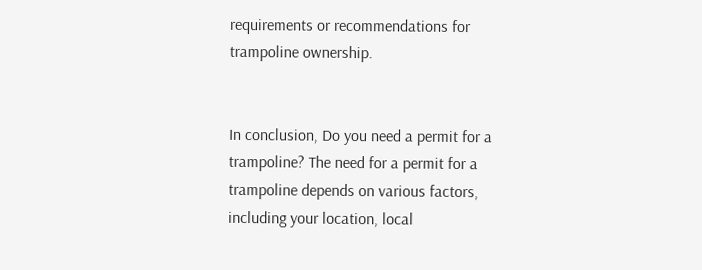requirements or recommendations for trampoline ownership.


In conclusion, Do you need a permit for a trampoline? The need for a permit for a trampoline depends on various factors, including your location, local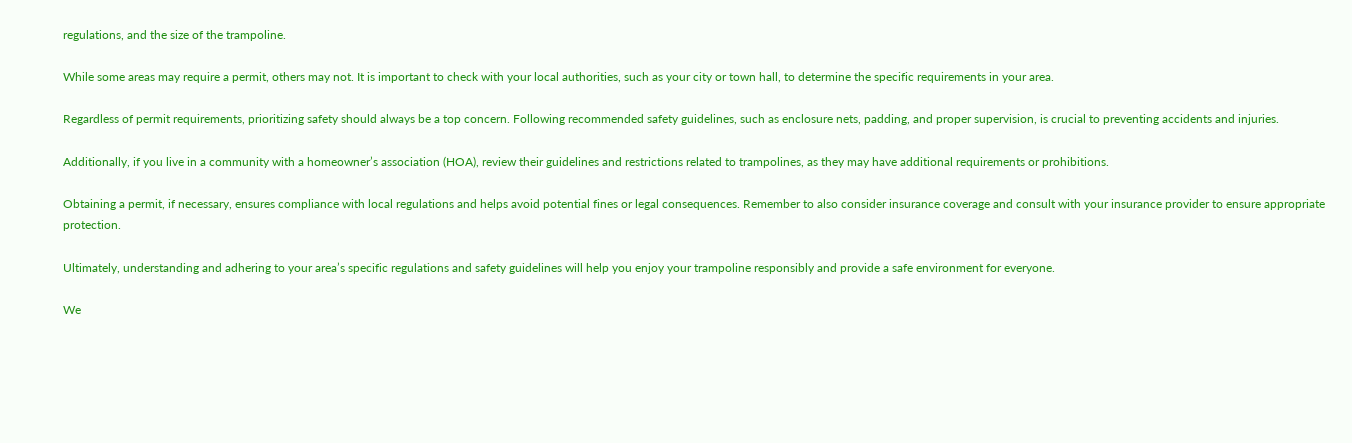regulations, and the size of the trampoline.

While some areas may require a permit, others may not. It is important to check with your local authorities, such as your city or town hall, to determine the specific requirements in your area.

Regardless of permit requirements, prioritizing safety should always be a top concern. Following recommended safety guidelines, such as enclosure nets, padding, and proper supervision, is crucial to preventing accidents and injuries.

Additionally, if you live in a community with a homeowner’s association (HOA), review their guidelines and restrictions related to trampolines, as they may have additional requirements or prohibitions.

Obtaining a permit, if necessary, ensures compliance with local regulations and helps avoid potential fines or legal consequences. Remember to also consider insurance coverage and consult with your insurance provider to ensure appropriate protection.

Ultimately, understanding and adhering to your area’s specific regulations and safety guidelines will help you enjoy your trampoline responsibly and provide a safe environment for everyone.

We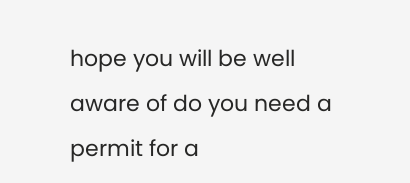hope you will be well aware of do you need a permit for a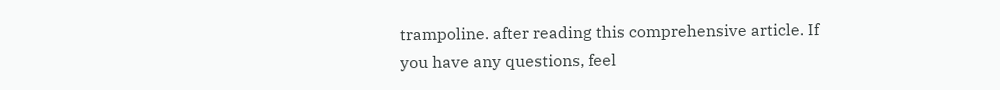trampoline. after reading this comprehensive article. If you have any questions, feel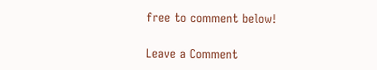free to comment below!

Leave a Comment